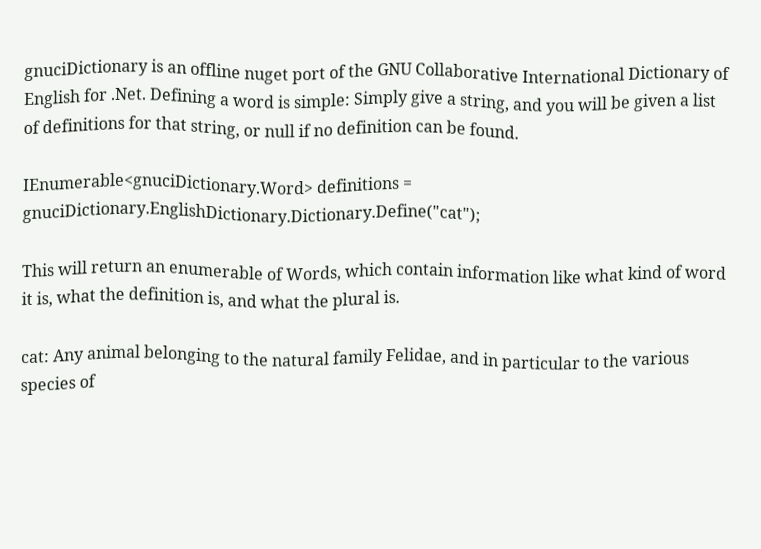gnuciDictionary is an offline nuget port of the GNU Collaborative International Dictionary of English for .Net. Defining a word is simple: Simply give a string, and you will be given a list of definitions for that string, or null if no definition can be found.

IEnumerable<gnuciDictionary.Word> definitions = gnuciDictionary.EnglishDictionary.Dictionary.Define("cat");

This will return an enumerable of Words, which contain information like what kind of word it is, what the definition is, and what the plural is.

cat: Any animal belonging to the natural family Felidae, and in particular to the various species of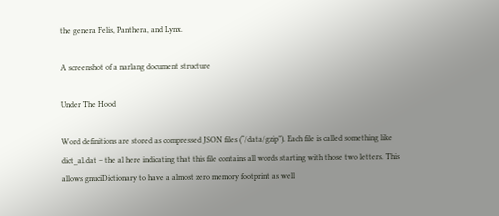the genera Felis, Panthera, and Lynx.

A screenshot of a narlang document structure

Under The Hood

Word definitions are stored as compressed JSON files (“/data/gzip”). Each file is called something like dict_al.dat – the al here indicating that this file contains all words starting with those two letters. This allows gnuciDictionary to have a almost zero memory footprint as well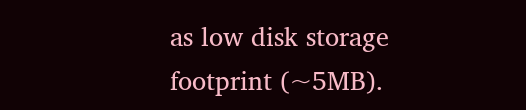as low disk storage footprint (~5MB).